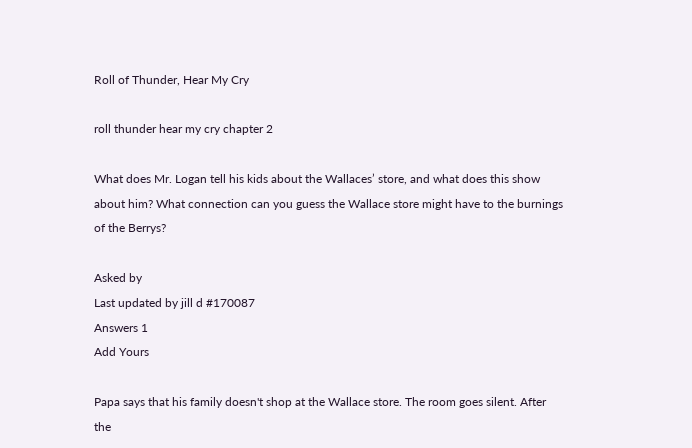Roll of Thunder, Hear My Cry

roll thunder hear my cry chapter 2

What does Mr. Logan tell his kids about the Wallaces’ store, and what does this show about him? What connection can you guess the Wallace store might have to the burnings of the Berrys?

Asked by
Last updated by jill d #170087
Answers 1
Add Yours

Papa says that his family doesn't shop at the Wallace store. The room goes silent. After the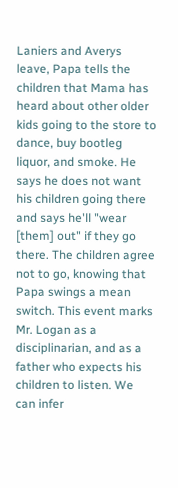Laniers and Averys leave, Papa tells the children that Mama has heard about other older kids going to the store to dance, buy bootleg liquor, and smoke. He says he does not want his children going there and says he'll "wear [them] out" if they go there. The children agree not to go, knowing that Papa swings a mean switch. This event marks Mr. Logan as a disciplinarian, and as a father who expects his children to listen. We can infer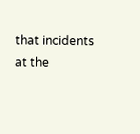that incidents at the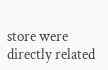store were directly related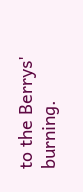to the Berrys' burning.